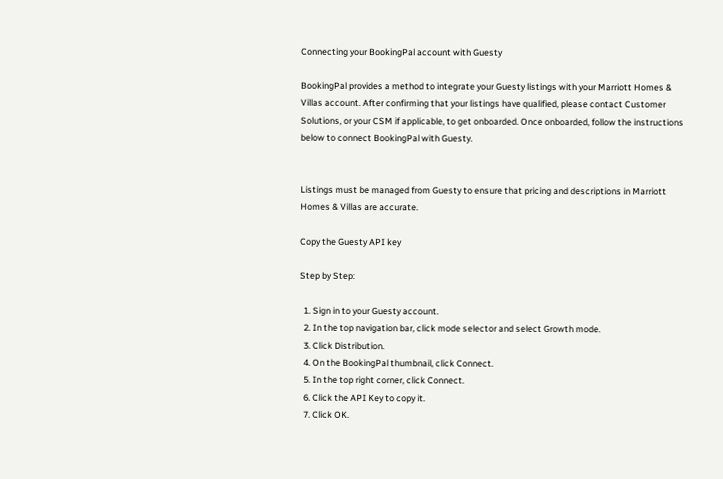Connecting your BookingPal account with Guesty

BookingPal provides a method to integrate your Guesty listings with your Marriott Homes & Villas account. After confirming that your listings have qualified, please contact Customer Solutions, or your CSM if applicable, to get onboarded. Once onboarded, follow the instructions below to connect BookingPal with Guesty.


Listings must be managed from Guesty to ensure that pricing and descriptions in Marriott Homes & Villas are accurate.

Copy the Guesty API key

Step by Step:

  1. Sign in to your Guesty account.
  2. In the top navigation bar, click mode selector and select Growth mode.
  3. Click Distribution.
  4. On the BookingPal thumbnail, click Connect.
  5. In the top right corner, click Connect.
  6. Click the API Key to copy it.
  7. Click OK.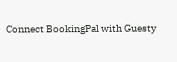Connect BookingPal with Guesty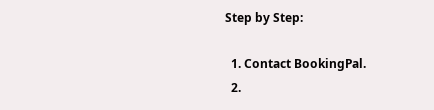Step by Step:

  1. Contact BookingPal.
  2.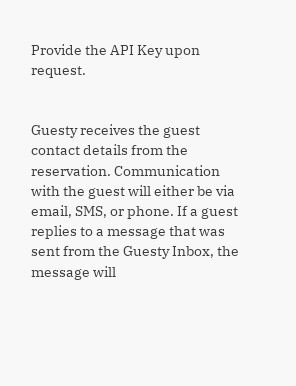Provide the API Key upon request.


Guesty receives the guest contact details from the reservation. Communication with the guest will either be via email, SMS, or phone. If a guest replies to a message that was sent from the Guesty Inbox, the message will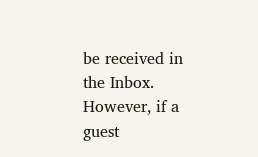be received in the Inbox. However, if a guest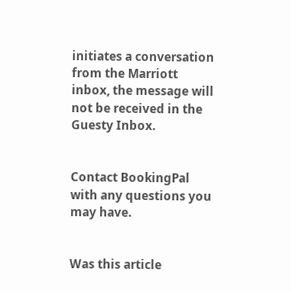initiates a conversation from the Marriott inbox, the message will not be received in the Guesty Inbox.


Contact BookingPal with any questions you may have.


Was this article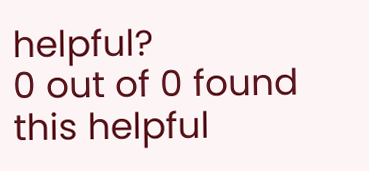helpful?
0 out of 0 found this helpful